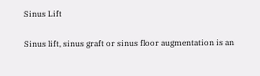Sinus Lift

Sinus lift, sinus graft or sinus floor augmentation is an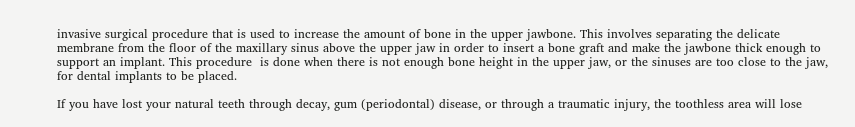invasive surgical procedure that is used to increase the amount of bone in the upper jawbone. This involves separating the delicate membrane from the floor of the maxillary sinus above the upper jaw in order to insert a bone graft and make the jawbone thick enough to support an implant. This procedure  is done when there is not enough bone height in the upper jaw, or the sinuses are too close to the jaw, for dental implants to be placed.

If you have lost your natural teeth through decay, gum (periodontal) disease, or through a traumatic injury, the toothless area will lose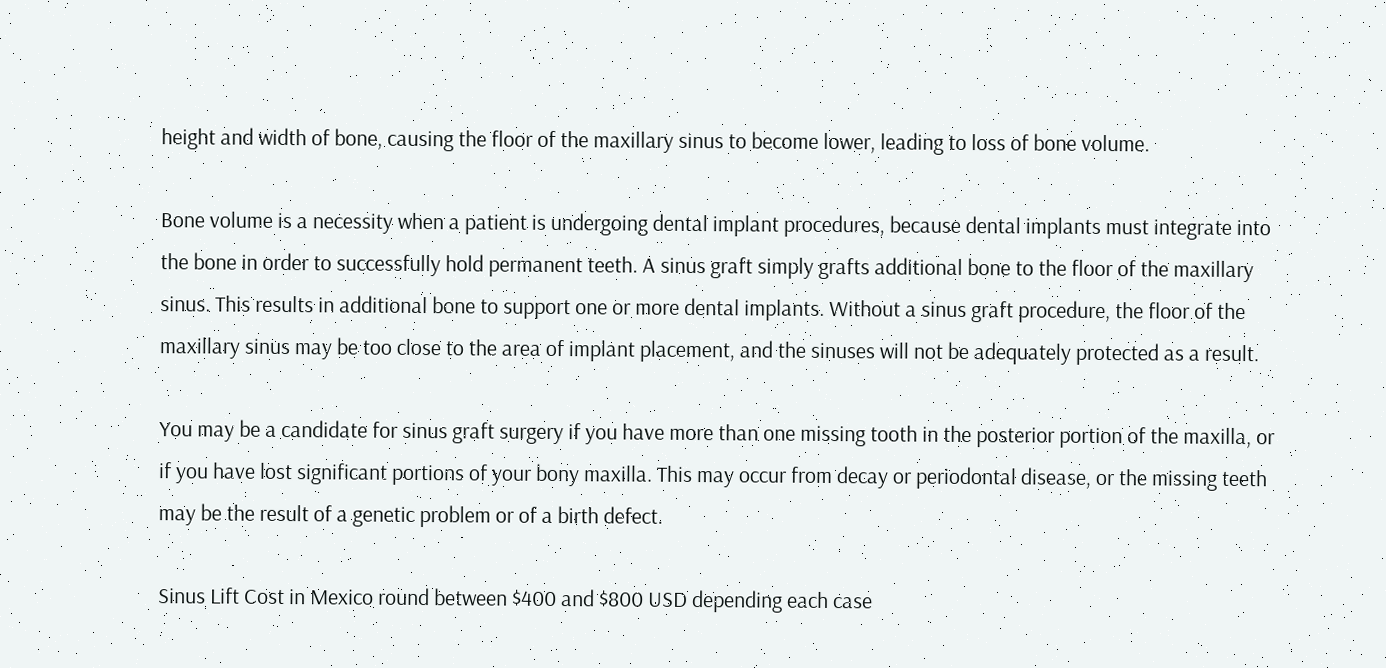height and width of bone, causing the floor of the maxillary sinus to become lower, leading to loss of bone volume.

Bone volume is a necessity when a patient is undergoing dental implant procedures, because dental implants must integrate into the bone in order to successfully hold permanent teeth. A sinus graft simply grafts additional bone to the floor of the maxillary sinus. This results in additional bone to support one or more dental implants. Without a sinus graft procedure, the floor of the maxillary sinus may be too close to the area of implant placement, and the sinuses will not be adequately protected as a result.

You may be a candidate for sinus graft surgery if you have more than one missing tooth in the posterior portion of the maxilla, or if you have lost significant portions of your bony maxilla. This may occur from decay or periodontal disease, or the missing teeth may be the result of a genetic problem or of a birth defect.

Sinus Lift Cost in Mexico round between $400 and $800 USD depending each case